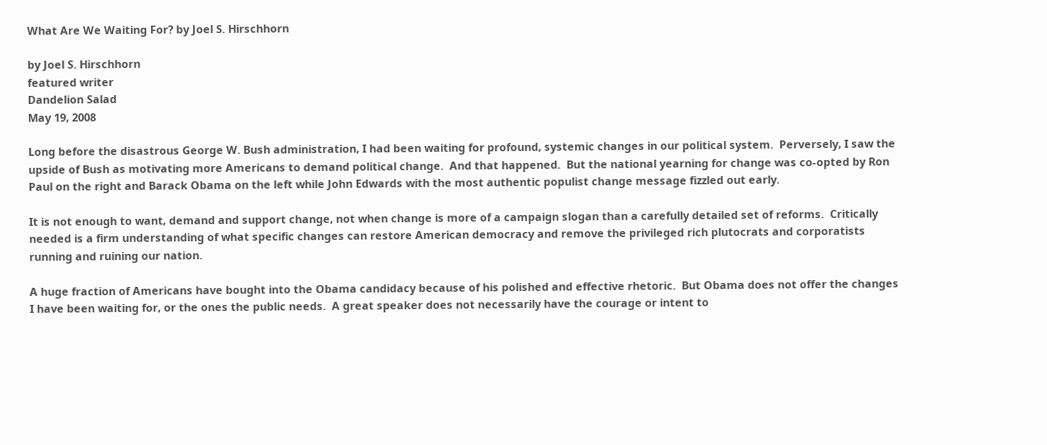What Are We Waiting For? by Joel S. Hirschhorn

by Joel S. Hirschhorn
featured writer
Dandelion Salad
May 19, 2008

Long before the disastrous George W. Bush administration, I had been waiting for profound, systemic changes in our political system.  Perversely, I saw the upside of Bush as motivating more Americans to demand political change.  And that happened.  But the national yearning for change was co-opted by Ron Paul on the right and Barack Obama on the left while John Edwards with the most authentic populist change message fizzled out early.

It is not enough to want, demand and support change, not when change is more of a campaign slogan than a carefully detailed set of reforms.  Critically needed is a firm understanding of what specific changes can restore American democracy and remove the privileged rich plutocrats and corporatists running and ruining our nation.

A huge fraction of Americans have bought into the Obama candidacy because of his polished and effective rhetoric.  But Obama does not offer the changes I have been waiting for, or the ones the public needs.  A great speaker does not necessarily have the courage or intent to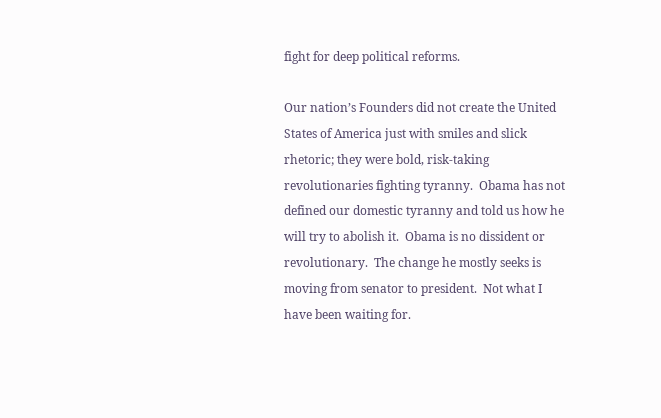fight for deep political reforms.

Our nation’s Founders did not create the United States of America just with smiles and slick rhetoric; they were bold, risk-taking revolutionaries fighting tyranny.  Obama has not defined our domestic tyranny and told us how he will try to abolish it.  Obama is no dissident or revolutionary.  The change he mostly seeks is moving from senator to president.  Not what I have been waiting for.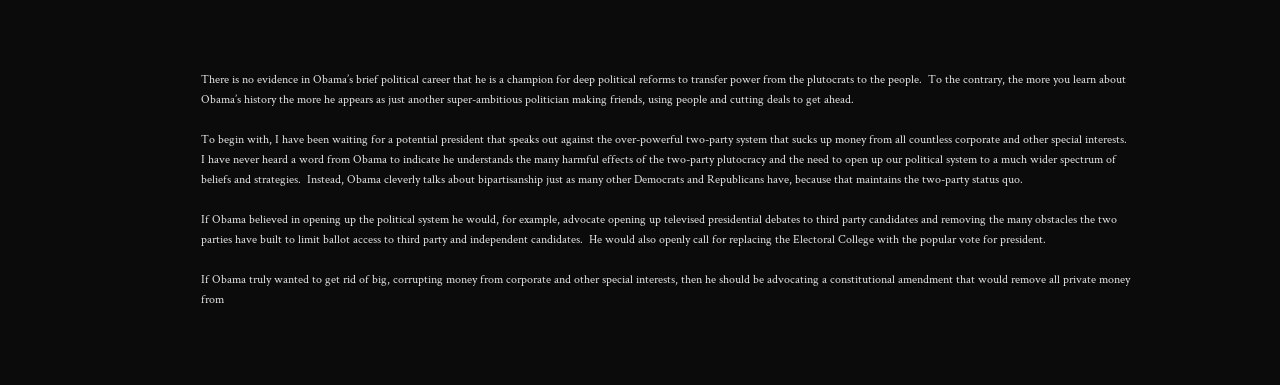There is no evidence in Obama’s brief political career that he is a champion for deep political reforms to transfer power from the plutocrats to the people.  To the contrary, the more you learn about Obama’s history the more he appears as just another super-ambitious politician making friends, using people and cutting deals to get ahead.

To begin with, I have been waiting for a potential president that speaks out against the over-powerful two-party system that sucks up money from all countless corporate and other special interests.  I have never heard a word from Obama to indicate he understands the many harmful effects of the two-party plutocracy and the need to open up our political system to a much wider spectrum of beliefs and strategies.  Instead, Obama cleverly talks about bipartisanship just as many other Democrats and Republicans have, because that maintains the two-party status quo.

If Obama believed in opening up the political system he would, for example, advocate opening up televised presidential debates to third party candidates and removing the many obstacles the two parties have built to limit ballot access to third party and independent candidates.  He would also openly call for replacing the Electoral College with the popular vote for president.

If Obama truly wanted to get rid of big, corrupting money from corporate and other special interests, then he should be advocating a constitutional amendment that would remove all private money from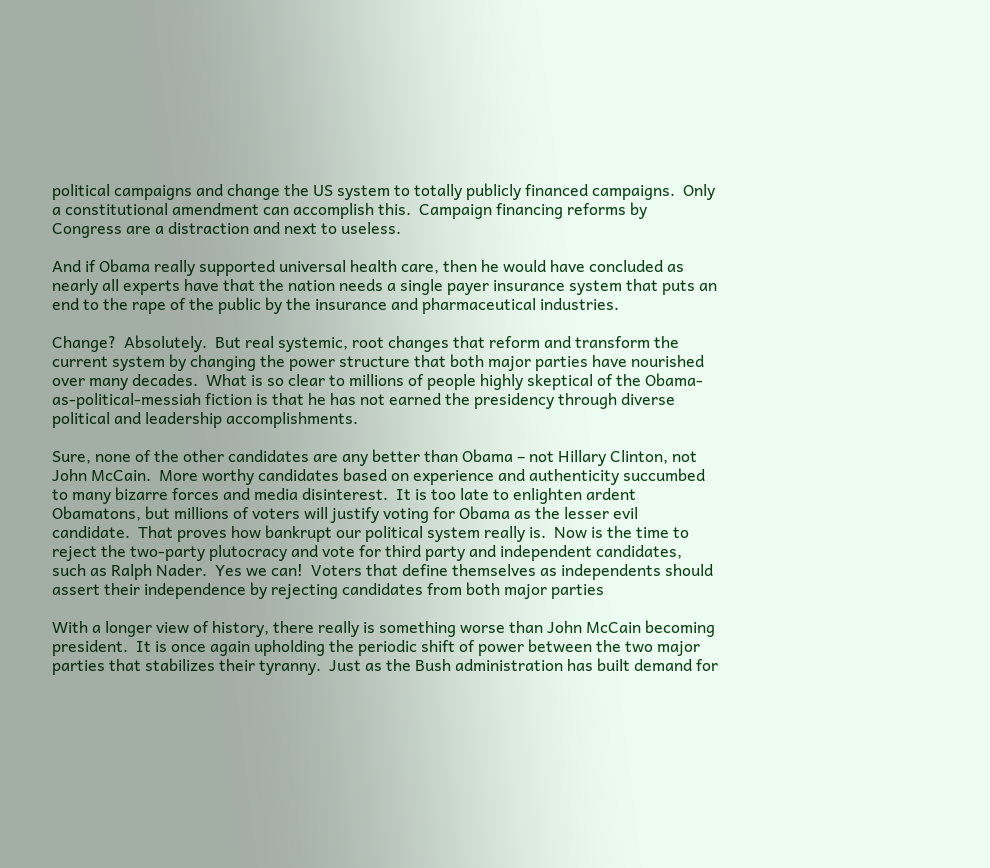political campaigns and change the US system to totally publicly financed campaigns.  Only a constitutional amendment can accomplish this.  Campaign financing reforms by Congress are a distraction and next to useless.

And if Obama really supported universal health care, then he would have concluded as nearly all experts have that the nation needs a single payer insurance system that puts an end to the rape of the public by the insurance and pharmaceutical industries.

Change?  Absolutely.  But real systemic, root changes that reform and transform the current system by changing the power structure that both major parties have nourished over many decades.  What is so clear to millions of people highly skeptical of the Obama-as-political-messiah fiction is that he has not earned the presidency through diverse political and leadership accomplishments.

Sure, none of the other candidates are any better than Obama – not Hillary Clinton, not John McCain.  More worthy candidates based on experience and authenticity succumbed to many bizarre forces and media disinterest.  It is too late to enlighten ardent Obamatons, but millions of voters will justify voting for Obama as the lesser evil candidate.  That proves how bankrupt our political system really is.  Now is the time to reject the two-party plutocracy and vote for third party and independent candidates, such as Ralph Nader.  Yes we can!  Voters that define themselves as independents should assert their independence by rejecting candidates from both major parties

With a longer view of history, there really is something worse than John McCain becoming president.  It is once again upholding the periodic shift of power between the two major parties that stabilizes their tyranny.  Just as the Bush administration has built demand for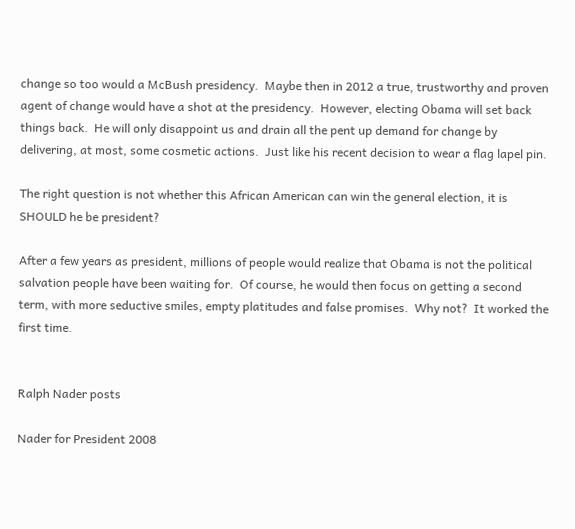change so too would a McBush presidency.  Maybe then in 2012 a true, trustworthy and proven agent of change would have a shot at the presidency.  However, electing Obama will set back things back.  He will only disappoint us and drain all the pent up demand for change by delivering, at most, some cosmetic actions.  Just like his recent decision to wear a flag lapel pin.

The right question is not whether this African American can win the general election, it is SHOULD he be president?

After a few years as president, millions of people would realize that Obama is not the political salvation people have been waiting for.  Of course, he would then focus on getting a second term, with more seductive smiles, empty platitudes and false promises.  Why not?  It worked the first time.


Ralph Nader posts

Nader for President 2008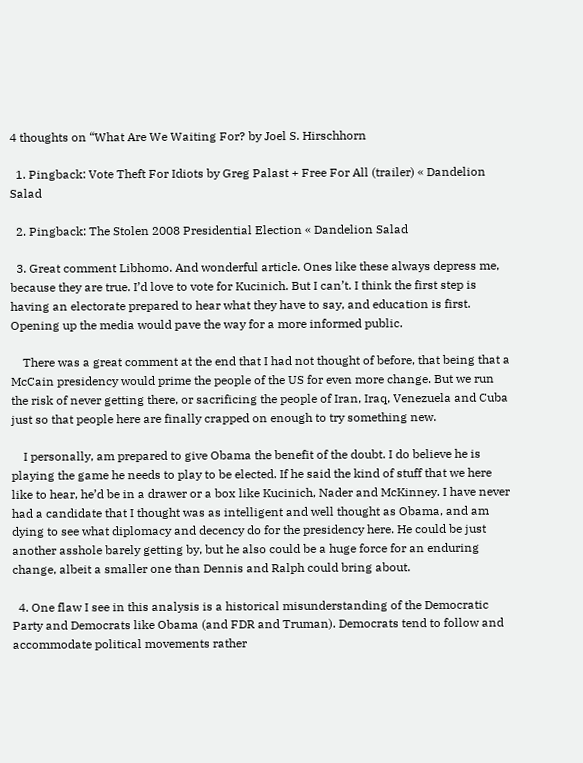4 thoughts on “What Are We Waiting For? by Joel S. Hirschhorn

  1. Pingback: Vote Theft For Idiots by Greg Palast + Free For All (trailer) « Dandelion Salad

  2. Pingback: The Stolen 2008 Presidential Election « Dandelion Salad

  3. Great comment Libhomo. And wonderful article. Ones like these always depress me, because they are true. I’d love to vote for Kucinich. But I can’t. I think the first step is having an electorate prepared to hear what they have to say, and education is first. Opening up the media would pave the way for a more informed public.

    There was a great comment at the end that I had not thought of before, that being that a McCain presidency would prime the people of the US for even more change. But we run the risk of never getting there, or sacrificing the people of Iran, Iraq, Venezuela and Cuba just so that people here are finally crapped on enough to try something new.

    I personally, am prepared to give Obama the benefit of the doubt. I do believe he is playing the game he needs to play to be elected. If he said the kind of stuff that we here like to hear, he’d be in a drawer or a box like Kucinich, Nader and McKinney. I have never had a candidate that I thought was as intelligent and well thought as Obama, and am dying to see what diplomacy and decency do for the presidency here. He could be just another asshole barely getting by, but he also could be a huge force for an enduring change, albeit a smaller one than Dennis and Ralph could bring about.

  4. One flaw I see in this analysis is a historical misunderstanding of the Democratic Party and Democrats like Obama (and FDR and Truman). Democrats tend to follow and accommodate political movements rather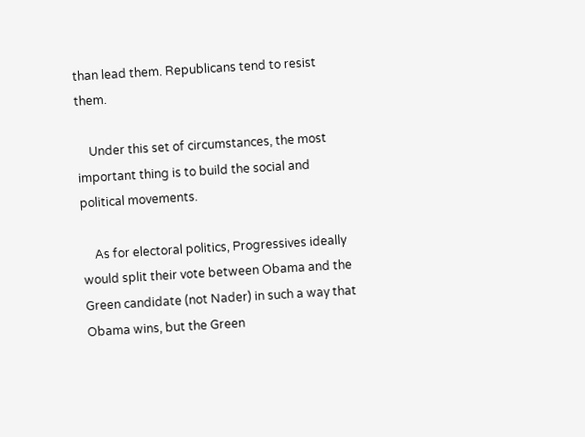than lead them. Republicans tend to resist them.

    Under this set of circumstances, the most important thing is to build the social and political movements.

    As for electoral politics, Progressives ideally would split their vote between Obama and the Green candidate (not Nader) in such a way that Obama wins, but the Green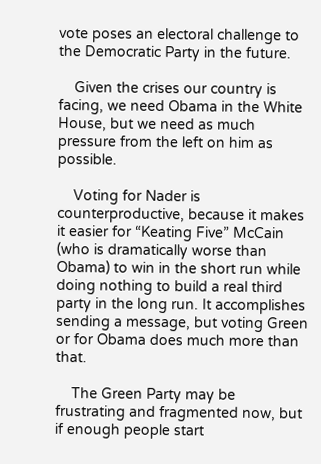vote poses an electoral challenge to the Democratic Party in the future.

    Given the crises our country is facing, we need Obama in the White House, but we need as much pressure from the left on him as possible.

    Voting for Nader is counterproductive, because it makes it easier for “Keating Five” McCain (who is dramatically worse than Obama) to win in the short run while doing nothing to build a real third party in the long run. It accomplishes sending a message, but voting Green or for Obama does much more than that.

    The Green Party may be frustrating and fragmented now, but if enough people start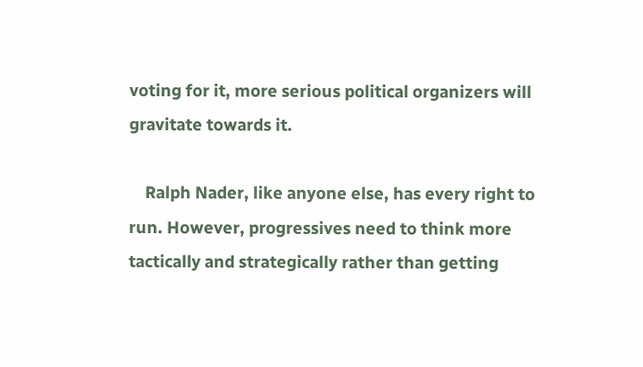voting for it, more serious political organizers will gravitate towards it.

    Ralph Nader, like anyone else, has every right to run. However, progressives need to think more tactically and strategically rather than getting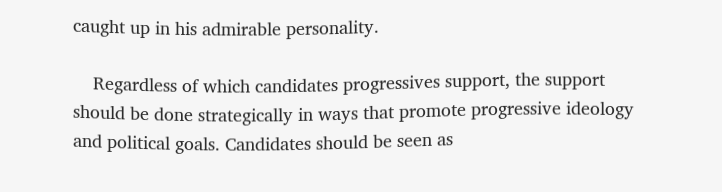caught up in his admirable personality.

    Regardless of which candidates progressives support, the support should be done strategically in ways that promote progressive ideology and political goals. Candidates should be seen as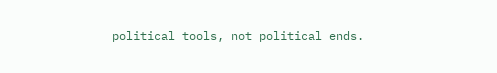political tools, not political ends.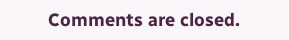Comments are closed.